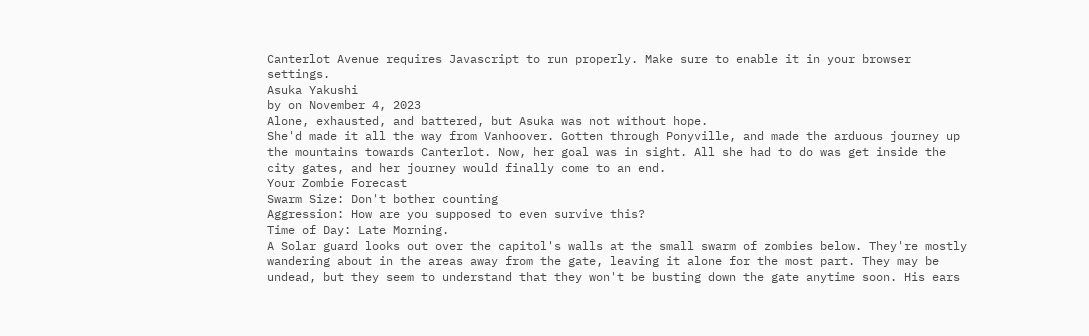Canterlot Avenue requires Javascript to run properly. Make sure to enable it in your browser settings.
Asuka Yakushi
by on November 4, 2023
Alone, exhausted, and battered, but Asuka was not without hope.
She'd made it all the way from Vanhoover. Gotten through Ponyville, and made the arduous journey up the mountains towards Canterlot. Now, her goal was in sight. All she had to do was get inside the city gates, and her journey would finally come to an end.
Your Zombie Forecast
Swarm Size: Don't bother counting
Aggression: How are you supposed to even survive this?
Time of Day: Late Morning.
A Solar guard looks out over the capitol's walls at the small swarm of zombies below. They're mostly wandering about in the areas away from the gate, leaving it alone for the most part. They may be undead, but they seem to understand that they won't be busting down the gate anytime soon. His ears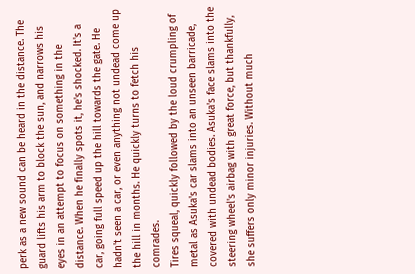perk as a new sound can be heard in the distance. The guard lifts his arm to block the sun, and narrows his eyes in an attempt to focus on something in the distance. When he finally spots it, he's shocked. It's a car, going full speed up the hill towards the gate. He hadn't seen a car, or even anything not undead come up the hill in months. He quickly turns to fetch his comrades.
Tires squeal, quickly followed by the loud crumpling of metal as Asuka's car slams into an unseen barricade, covered with undead bodies. Asuka's face slams into the steering wheel's airbag with great force, but thankfully, she suffers only minor injuries. Without much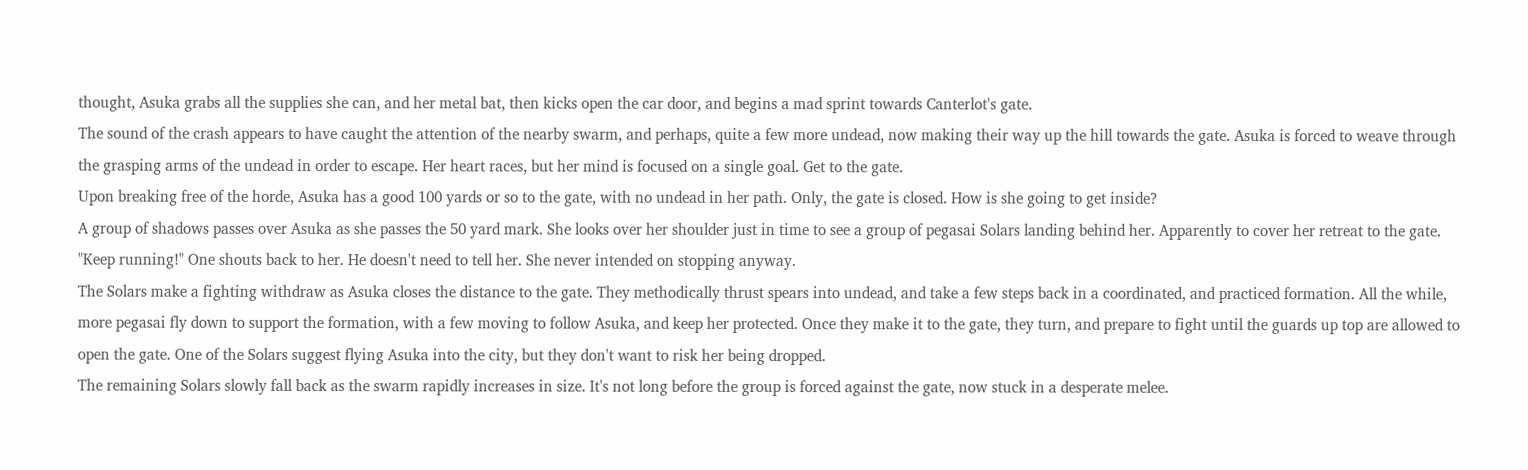thought, Asuka grabs all the supplies she can, and her metal bat, then kicks open the car door, and begins a mad sprint towards Canterlot's gate.
The sound of the crash appears to have caught the attention of the nearby swarm, and perhaps, quite a few more undead, now making their way up the hill towards the gate. Asuka is forced to weave through the grasping arms of the undead in order to escape. Her heart races, but her mind is focused on a single goal. Get to the gate.
Upon breaking free of the horde, Asuka has a good 100 yards or so to the gate, with no undead in her path. Only, the gate is closed. How is she going to get inside?
A group of shadows passes over Asuka as she passes the 50 yard mark. She looks over her shoulder just in time to see a group of pegasai Solars landing behind her. Apparently to cover her retreat to the gate. "Keep running!" One shouts back to her. He doesn't need to tell her. She never intended on stopping anyway.
The Solars make a fighting withdraw as Asuka closes the distance to the gate. They methodically thrust spears into undead, and take a few steps back in a coordinated, and practiced formation. All the while, more pegasai fly down to support the formation, with a few moving to follow Asuka, and keep her protected. Once they make it to the gate, they turn, and prepare to fight until the guards up top are allowed to open the gate. One of the Solars suggest flying Asuka into the city, but they don't want to risk her being dropped.
The remaining Solars slowly fall back as the swarm rapidly increases in size. It's not long before the group is forced against the gate, now stuck in a desperate melee.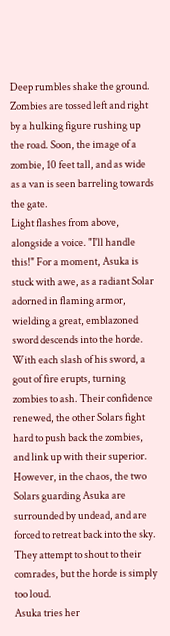Deep rumbles shake the ground. Zombies are tossed left and right by a hulking figure rushing up the road. Soon, the image of a zombie, 10 feet tall, and as wide as a van is seen barreling towards the gate.
Light flashes from above, alongside a voice. "I'll handle this!" For a moment, Asuka is stuck with awe, as a radiant Solar adorned in flaming armor, wielding a great, emblazoned sword descends into the horde. With each slash of his sword, a gout of fire erupts, turning zombies to ash. Their confidence renewed, the other Solars fight hard to push back the zombies, and link up with their superior. However, in the chaos, the two Solars guarding Asuka are surrounded by undead, and are forced to retreat back into the sky. They attempt to shout to their comrades, but the horde is simply too loud.
Asuka tries her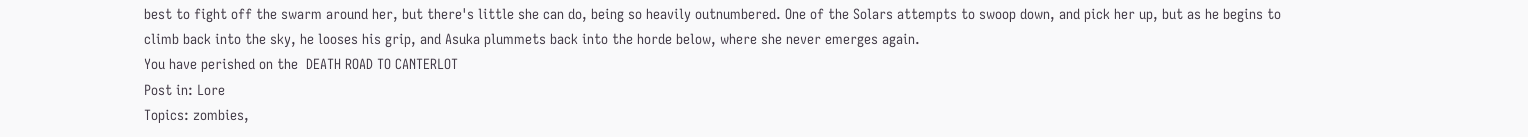best to fight off the swarm around her, but there's little she can do, being so heavily outnumbered. One of the Solars attempts to swoop down, and pick her up, but as he begins to climb back into the sky, he looses his grip, and Asuka plummets back into the horde below, where she never emerges again.
You have perished on the  DEATH ROAD TO CANTERLOT
Post in: Lore
Topics: zombies,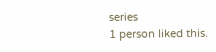series
1 person liked this.